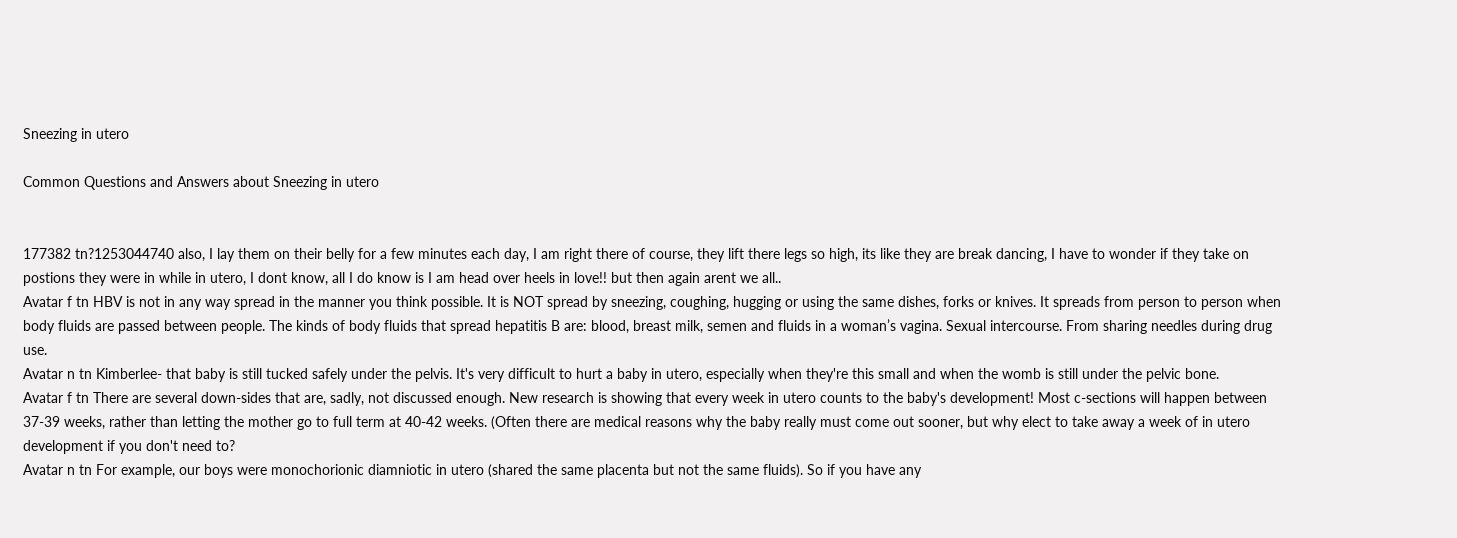Sneezing in utero

Common Questions and Answers about Sneezing in utero


177382 tn?1253044740 also, I lay them on their belly for a few minutes each day, I am right there of course, they lift there legs so high, its like they are break dancing, I have to wonder if they take on postions they were in while in utero, I dont know, all I do know is I am head over heels in love!! but then again arent we all..
Avatar f tn HBV is not in any way spread in the manner you think possible. It is NOT spread by sneezing, coughing, hugging or using the same dishes, forks or knives. It spreads from person to person when body fluids are passed between people. The kinds of body fluids that spread hepatitis B are: blood, breast milk, semen and fluids in a woman’s vagina. Sexual intercourse. From sharing needles during drug use.
Avatar n tn Kimberlee- that baby is still tucked safely under the pelvis. It's very difficult to hurt a baby in utero, especially when they're this small and when the womb is still under the pelvic bone.
Avatar f tn There are several down-sides that are, sadly, not discussed enough. New research is showing that every week in utero counts to the baby's development! Most c-sections will happen between 37-39 weeks, rather than letting the mother go to full term at 40-42 weeks. (Often there are medical reasons why the baby really must come out sooner, but why elect to take away a week of in utero development if you don't need to?
Avatar n tn For example, our boys were monochorionic diamniotic in utero (shared the same placenta but not the same fluids). So if you have any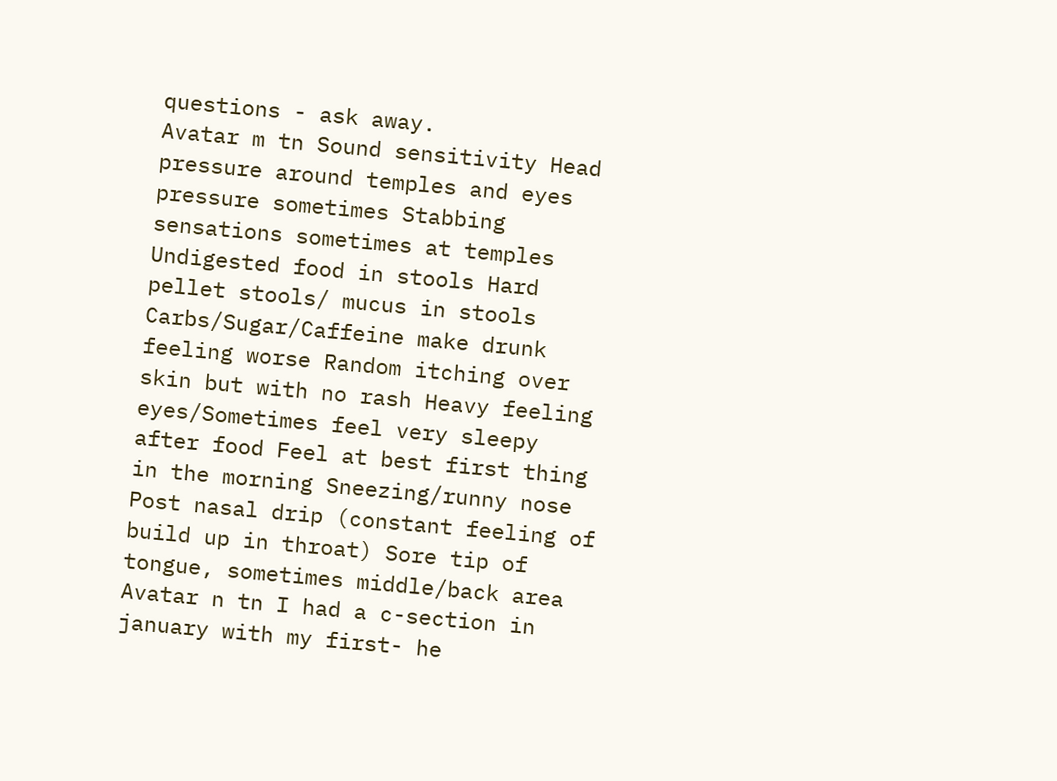questions - ask away.
Avatar m tn Sound sensitivity Head pressure around temples and eyes pressure sometimes Stabbing sensations sometimes at temples Undigested food in stools Hard pellet stools/ mucus in stools Carbs/Sugar/Caffeine make drunk feeling worse Random itching over skin but with no rash Heavy feeling eyes/Sometimes feel very sleepy after food Feel at best first thing in the morning Sneezing/runny nose Post nasal drip (constant feeling of build up in throat) Sore tip of tongue, sometimes middle/back area
Avatar n tn I had a c-section in january with my first- he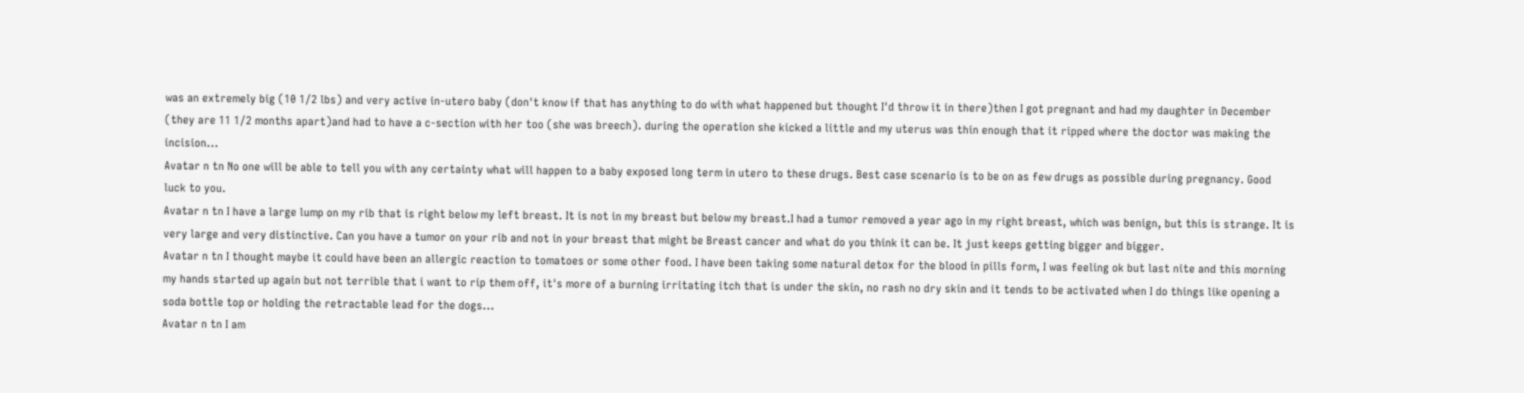was an extremely big (10 1/2 lbs) and very active in-utero baby (don't know if that has anything to do with what happened but thought I'd throw it in there)then I got pregnant and had my daughter in December (they are 11 1/2 months apart)and had to have a c-section with her too (she was breech). during the operation she kicked a little and my uterus was thin enough that it ripped where the doctor was making the incision...
Avatar n tn No one will be able to tell you with any certainty what will happen to a baby exposed long term in utero to these drugs. Best case scenario is to be on as few drugs as possible during pregnancy. Good luck to you.
Avatar n tn I have a large lump on my rib that is right below my left breast. It is not in my breast but below my breast.I had a tumor removed a year ago in my right breast, which was benign, but this is strange. It is very large and very distinctive. Can you have a tumor on your rib and not in your breast that might be Breast cancer and what do you think it can be. It just keeps getting bigger and bigger.
Avatar n tn I thought maybe it could have been an allergic reaction to tomatoes or some other food. I have been taking some natural detox for the blood in pills form, I was feeling ok but last nite and this morning my hands started up again but not terrible that i want to rip them off, it's more of a burning irritating itch that is under the skin, no rash no dry skin and it tends to be activated when I do things like opening a soda bottle top or holding the retractable lead for the dogs...
Avatar n tn I am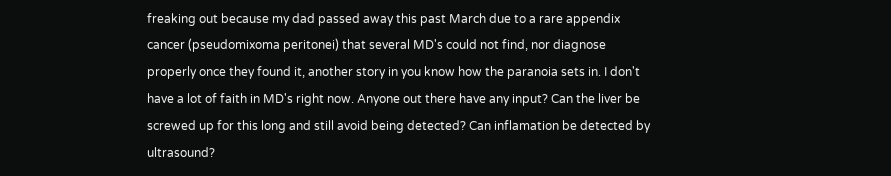freaking out because my dad passed away this past March due to a rare appendix cancer (pseudomixoma peritonei) that several MD's could not find, nor diagnose properly once they found it, another story in you know how the paranoia sets in. I don't have a lot of faith in MD's right now. Anyone out there have any input? Can the liver be screwed up for this long and still avoid being detected? Can inflamation be detected by ultrasound?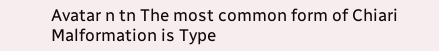Avatar n tn The most common form of Chiari Malformation is Type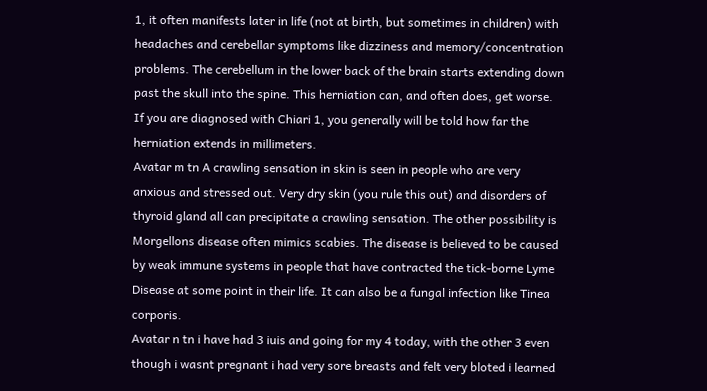1, it often manifests later in life (not at birth, but sometimes in children) with headaches and cerebellar symptoms like dizziness and memory/concentration problems. The cerebellum in the lower back of the brain starts extending down past the skull into the spine. This herniation can, and often does, get worse. If you are diagnosed with Chiari 1, you generally will be told how far the herniation extends in millimeters.
Avatar m tn A crawling sensation in skin is seen in people who are very anxious and stressed out. Very dry skin (you rule this out) and disorders of thyroid gland all can precipitate a crawling sensation. The other possibility is Morgellons disease often mimics scabies. The disease is believed to be caused by weak immune systems in people that have contracted the tick-borne Lyme Disease at some point in their life. It can also be a fungal infection like Tinea corporis.
Avatar n tn i have had 3 iuis and going for my 4 today, with the other 3 even though i wasnt pregnant i had very sore breasts and felt very bloted i learned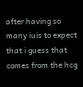after having so many iuis to expect that i guess that comes from the hcg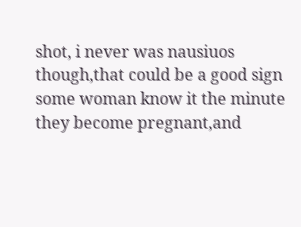shot, i never was nausiuos though,that could be a good sign some woman know it the minute they become pregnant,and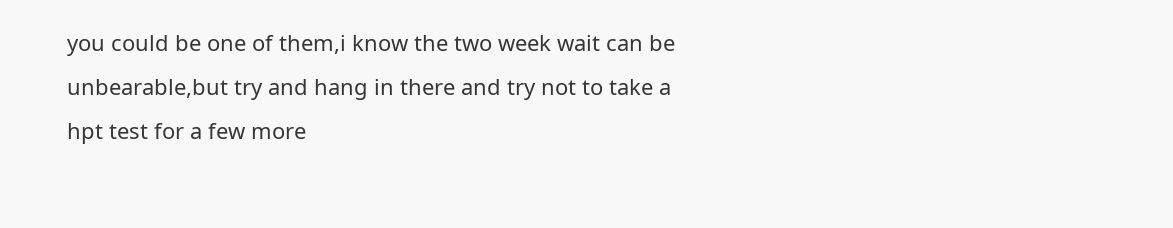you could be one of them,i know the two week wait can be unbearable,but try and hang in there and try not to take a hpt test for a few more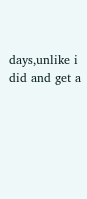days,unlike i did and get a